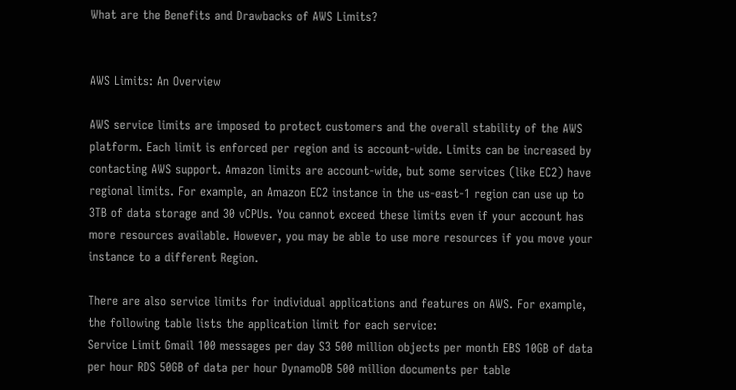What are the Benefits and Drawbacks of AWS Limits?


AWS Limits: An Overview

AWS service limits are imposed to protect customers and the overall stability of the AWS platform. Each limit is enforced per region and is account-wide. Limits can be increased by contacting AWS support. Amazon limits are account-wide, but some services (like EC2) have regional limits. For example, an Amazon EC2 instance in the us-east-1 region can use up to 3TB of data storage and 30 vCPUs. You cannot exceed these limits even if your account has more resources available. However, you may be able to use more resources if you move your instance to a different Region.

There are also service limits for individual applications and features on AWS. For example, the following table lists the application limit for each service:
Service Limit Gmail 100 messages per day S3 500 million objects per month EBS 10GB of data per hour RDS 50GB of data per hour DynamoDB 500 million documents per table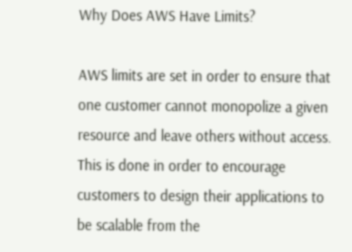Why Does AWS Have Limits?

AWS limits are set in order to ensure that one customer cannot monopolize a given resource and leave others without access. This is done in order to encourage customers to design their applications to be scalable from the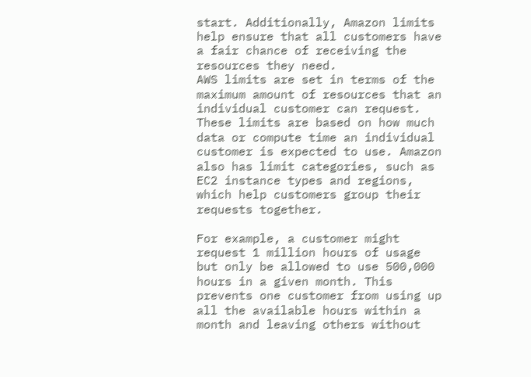start. Additionally, Amazon limits help ensure that all customers have a fair chance of receiving the resources they need.
AWS limits are set in terms of the maximum amount of resources that an individual customer can request. These limits are based on how much data or compute time an individual customer is expected to use. Amazon also has limit categories, such as EC2 instance types and regions, which help customers group their requests together.

For example, a customer might request 1 million hours of usage but only be allowed to use 500,000 hours in a given month. This prevents one customer from using up all the available hours within a month and leaving others without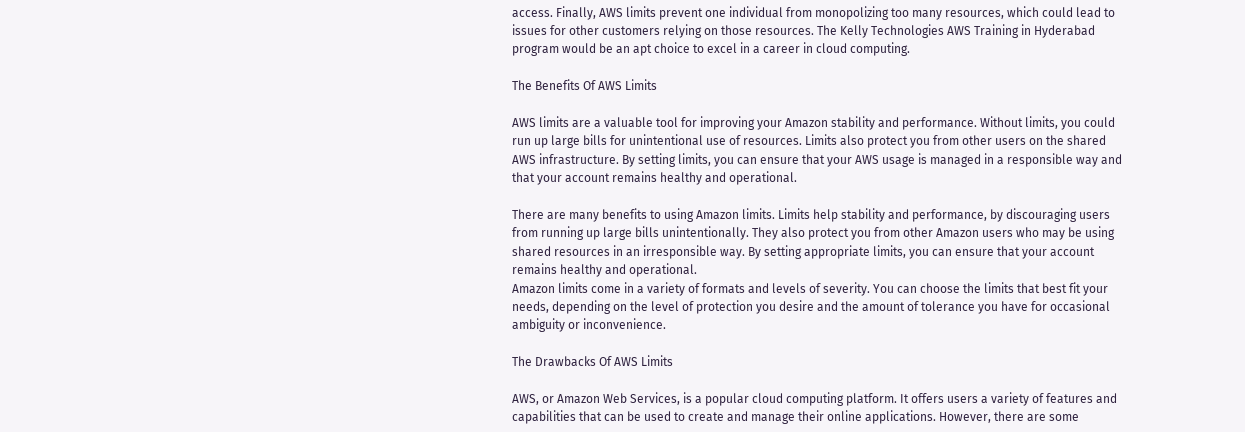access. Finally, AWS limits prevent one individual from monopolizing too many resources, which could lead to issues for other customers relying on those resources. The Kelly Technologies AWS Training in Hyderabad program would be an apt choice to excel in a career in cloud computing.

The Benefits Of AWS Limits

AWS limits are a valuable tool for improving your Amazon stability and performance. Without limits, you could run up large bills for unintentional use of resources. Limits also protect you from other users on the shared AWS infrastructure. By setting limits, you can ensure that your AWS usage is managed in a responsible way and that your account remains healthy and operational.

There are many benefits to using Amazon limits. Limits help stability and performance, by discouraging users from running up large bills unintentionally. They also protect you from other Amazon users who may be using shared resources in an irresponsible way. By setting appropriate limits, you can ensure that your account remains healthy and operational.
Amazon limits come in a variety of formats and levels of severity. You can choose the limits that best fit your needs, depending on the level of protection you desire and the amount of tolerance you have for occasional ambiguity or inconvenience.

The Drawbacks Of AWS Limits

AWS, or Amazon Web Services, is a popular cloud computing platform. It offers users a variety of features and capabilities that can be used to create and manage their online applications. However, there are some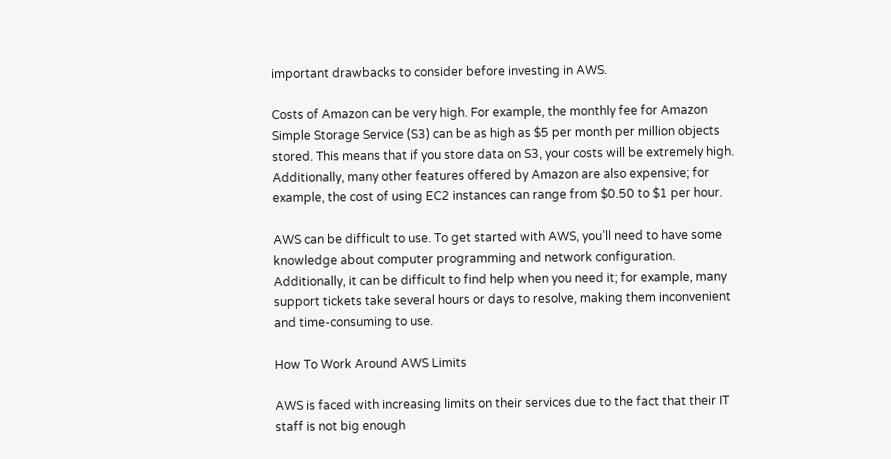important drawbacks to consider before investing in AWS.

Costs of Amazon can be very high. For example, the monthly fee for Amazon Simple Storage Service (S3) can be as high as $5 per month per million objects stored. This means that if you store data on S3, your costs will be extremely high. Additionally, many other features offered by Amazon are also expensive; for example, the cost of using EC2 instances can range from $0.50 to $1 per hour.

AWS can be difficult to use. To get started with AWS, you’ll need to have some knowledge about computer programming and network configuration. Additionally, it can be difficult to find help when you need it; for example, many support tickets take several hours or days to resolve, making them inconvenient and time-consuming to use.

How To Work Around AWS Limits

AWS is faced with increasing limits on their services due to the fact that their IT staff is not big enough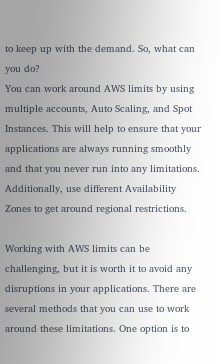to keep up with the demand. So, what can you do?
You can work around AWS limits by using multiple accounts, Auto Scaling, and Spot Instances. This will help to ensure that your applications are always running smoothly and that you never run into any limitations. Additionally, use different Availability Zones to get around regional restrictions.

Working with AWS limits can be challenging, but it is worth it to avoid any disruptions in your applications. There are several methods that you can use to work around these limitations. One option is to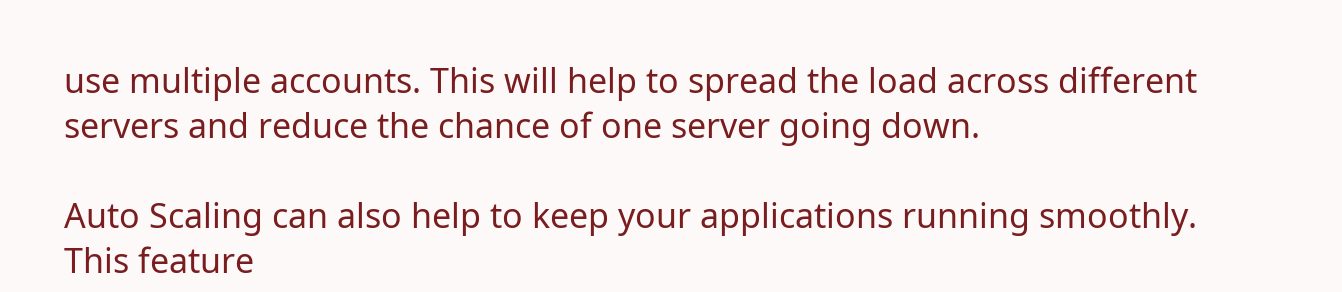use multiple accounts. This will help to spread the load across different servers and reduce the chance of one server going down.

Auto Scaling can also help to keep your applications running smoothly. This feature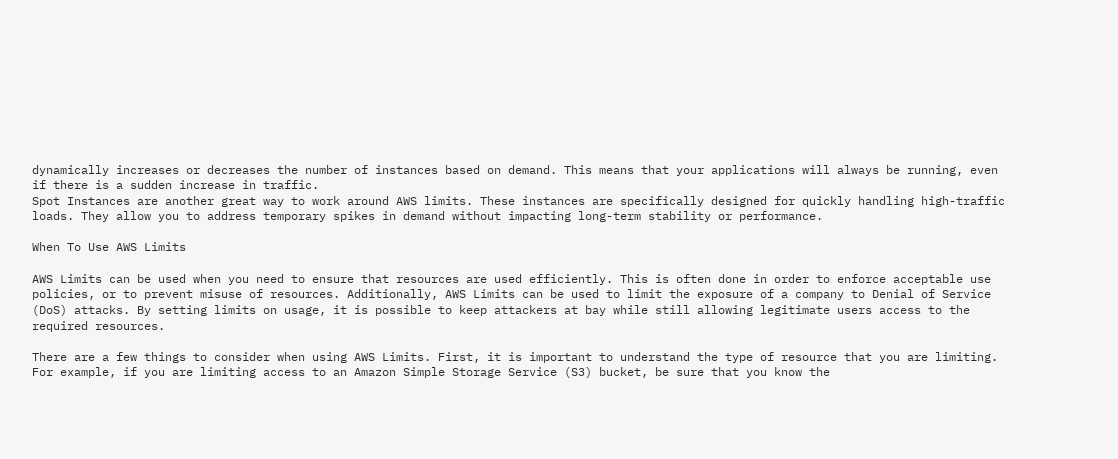dynamically increases or decreases the number of instances based on demand. This means that your applications will always be running, even if there is a sudden increase in traffic.
Spot Instances are another great way to work around AWS limits. These instances are specifically designed for quickly handling high-traffic loads. They allow you to address temporary spikes in demand without impacting long-term stability or performance.

When To Use AWS Limits

AWS Limits can be used when you need to ensure that resources are used efficiently. This is often done in order to enforce acceptable use policies, or to prevent misuse of resources. Additionally, AWS Limits can be used to limit the exposure of a company to Denial of Service (DoS) attacks. By setting limits on usage, it is possible to keep attackers at bay while still allowing legitimate users access to the required resources.

There are a few things to consider when using AWS Limits. First, it is important to understand the type of resource that you are limiting. For example, if you are limiting access to an Amazon Simple Storage Service (S3) bucket, be sure that you know the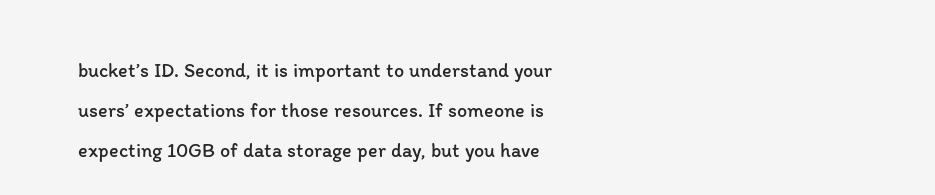bucket’s ID. Second, it is important to understand your users’ expectations for those resources. If someone is expecting 10GB of data storage per day, but you have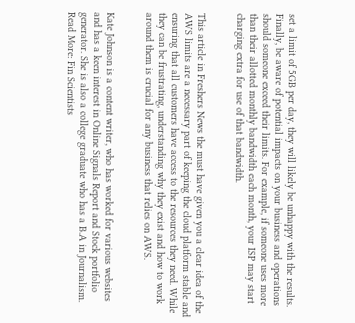set a limit of 5GB per day, they will likely be unhappy with the results. Finally, be aware of potential impacts on your business and operations should someone exceed their limits. For example, if someone uses more than their allotted monthly bandwidth each month, your ISP may start charging extra for use of that bandwidth.


This article in Freshers News the must have given you a clear idea of the AWS limits are a necessary part of keeping the cloud platform stable and ensuring that all customers have access to the resources they need. While they can be frustrating, understanding why they exist and how to work around them is crucial for any business that relies on AWS.


Kate Johnson is a content writer, who has worked for various websites and has a keen interest in Online Signals Report and Stock portfolio generator. She is also a college graduate who has a B.A in Journalism. Read More: Fin Scientists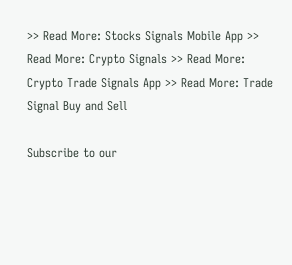>> Read More: Stocks Signals Mobile App >> Read More: Crypto Signals >> Read More: Crypto Trade Signals App >> Read More: Trade Signal Buy and Sell

Subscribe to our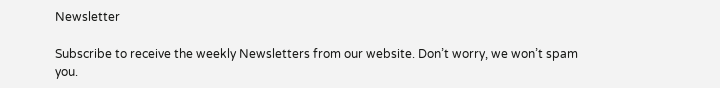Newsletter

Subscribe to receive the weekly Newsletters from our website. Don’t worry, we won’t spam you.